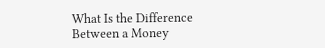What Is the Difference Between a Money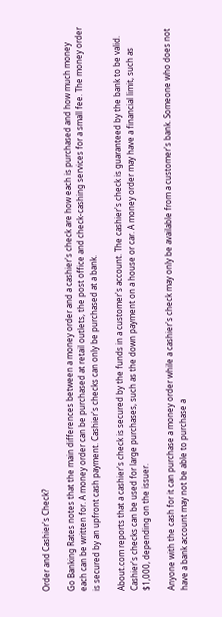Order and Cashier's Check?

Go Banking Rates notes that the main differences between a money order and a cashier's check are how each is purchased and how much money each can be written for. A money order can be purchased at retail outlets, the post office and check-cashing services for a small fee. The money order is secured by an upfront cash payment. Cashier's checks can only be purchased at a bank.

About.com reports that a cashier's check is secured by the funds in a customer's account. The cashier's check is guaranteed by the bank to be valid. Cashier's checks can be used for large purchases, such as the down payment on a house or car. A money order may have a financial limit, such as $1,000, depending on the issuer.

Anyone with the cash for it can purchase a money order while a cashier's check may only be available from a customer's bank. Someone who does not have a bank account may not be able to purchase a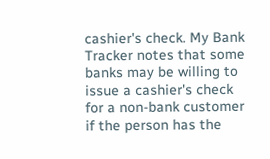cashier's check. My Bank Tracker notes that some banks may be willing to issue a cashier's check for a non-bank customer if the person has the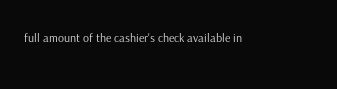full amount of the cashier's check available in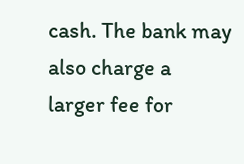cash. The bank may also charge a larger fee for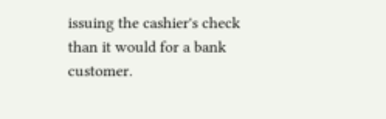issuing the cashier's check than it would for a bank customer.